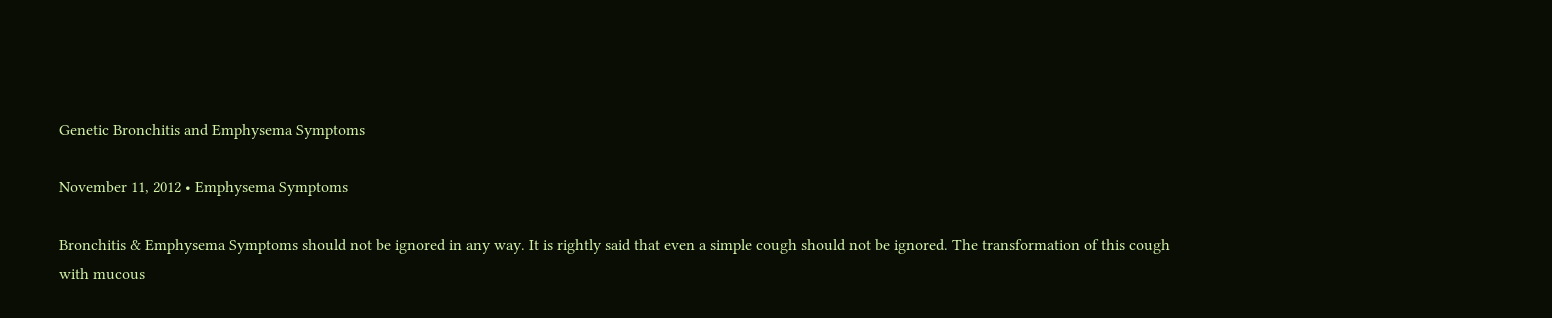Genetic Bronchitis and Emphysema Symptoms

November 11, 2012 • Emphysema Symptoms

Bronchitis & Emphysema Symptoms should not be ignored in any way. It is rightly said that even a simple cough should not be ignored. The transformation of this cough with mucous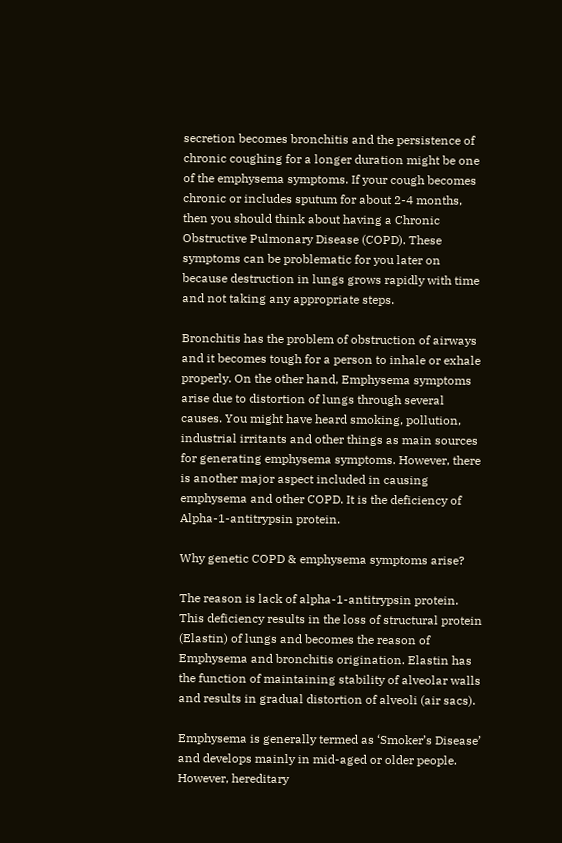secretion becomes bronchitis and the persistence of chronic coughing for a longer duration might be one of the emphysema symptoms. If your cough becomes chronic or includes sputum for about 2-4 months, then you should think about having a Chronic Obstructive Pulmonary Disease (COPD). These symptoms can be problematic for you later on because destruction in lungs grows rapidly with time and not taking any appropriate steps.

Bronchitis has the problem of obstruction of airways and it becomes tough for a person to inhale or exhale properly. On the other hand, Emphysema symptoms arise due to distortion of lungs through several causes. You might have heard smoking, pollution, industrial irritants and other things as main sources for generating emphysema symptoms. However, there is another major aspect included in causing emphysema and other COPD. It is the deficiency of Alpha-1-antitrypsin protein.

Why genetic COPD & emphysema symptoms arise?

The reason is lack of alpha-1-antitrypsin protein. This deficiency results in the loss of structural protein (Elastin) of lungs and becomes the reason of Emphysema and bronchitis origination. Elastin has the function of maintaining stability of alveolar walls and results in gradual distortion of alveoli (air sacs).

Emphysema is generally termed as ‘Smoker’s Disease’ and develops mainly in mid-aged or older people. However, hereditary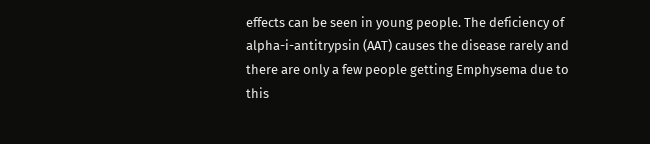effects can be seen in young people. The deficiency of alpha-i-antitrypsin (AAT) causes the disease rarely and there are only a few people getting Emphysema due to this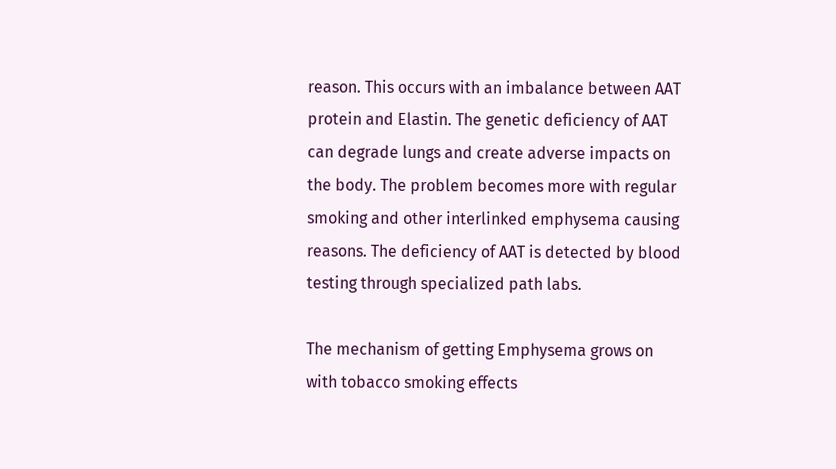reason. This occurs with an imbalance between AAT protein and Elastin. The genetic deficiency of AAT can degrade lungs and create adverse impacts on the body. The problem becomes more with regular smoking and other interlinked emphysema causing reasons. The deficiency of AAT is detected by blood testing through specialized path labs.

The mechanism of getting Emphysema grows on with tobacco smoking effects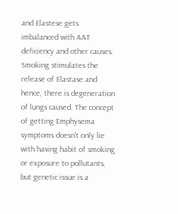and Elastese gets imbalanced with AAT deficiency and other causes. Smoking stimulates the release of Elastase and hence, there is degeneration of lungs caused. The concept of getting Emphysema symptoms doesn’t only lie with having habit of smoking or exposure to pollutants, but genetic issue is a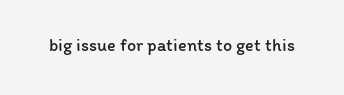big issue for patients to get this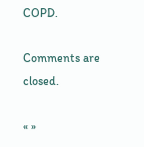COPD.

Comments are closed.

« »